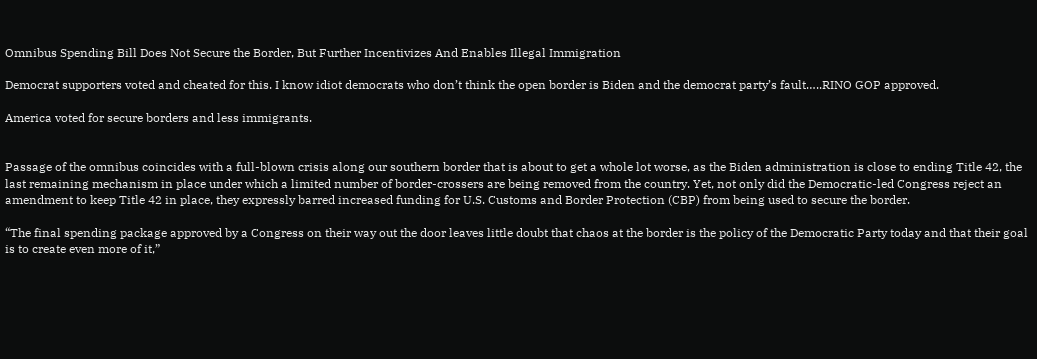Omnibus Spending Bill Does Not Secure the Border, But Further Incentivizes And Enables Illegal Immigration

Democrat supporters voted and cheated for this. I know idiot democrats who don’t think the open border is Biden and the democrat party’s fault…..RINO GOP approved.

America voted for secure borders and less immigrants.


Passage of the omnibus coincides with a full-blown crisis along our southern border that is about to get a whole lot worse, as the Biden administration is close to ending Title 42, the last remaining mechanism in place under which a limited number of border-crossers are being removed from the country. Yet, not only did the Democratic-led Congress reject an amendment to keep Title 42 in place, they expressly barred increased funding for U.S. Customs and Border Protection (CBP) from being used to secure the border.

“The final spending package approved by a Congress on their way out the door leaves little doubt that chaos at the border is the policy of the Democratic Party today and that their goal is to create even more of it,”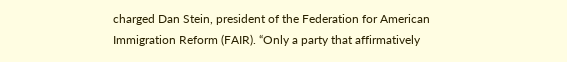charged Dan Stein, president of the Federation for American Immigration Reform (FAIR). “Only a party that affirmatively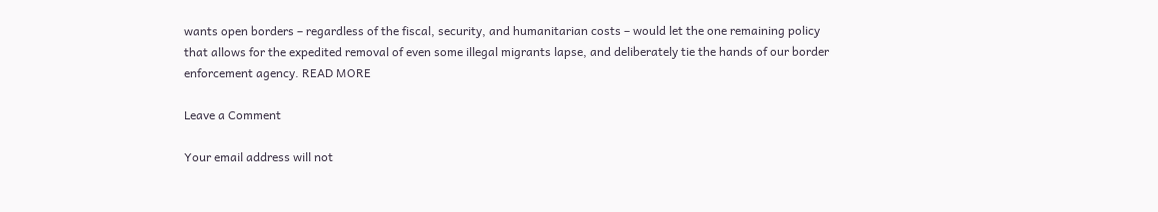wants open borders – regardless of the fiscal, security, and humanitarian costs – would let the one remaining policy that allows for the expedited removal of even some illegal migrants lapse, and deliberately tie the hands of our border enforcement agency. READ MORE

Leave a Comment

Your email address will not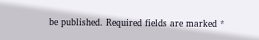be published. Required fields are marked *